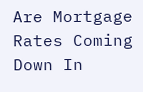Are Mortgage Rates Coming Down In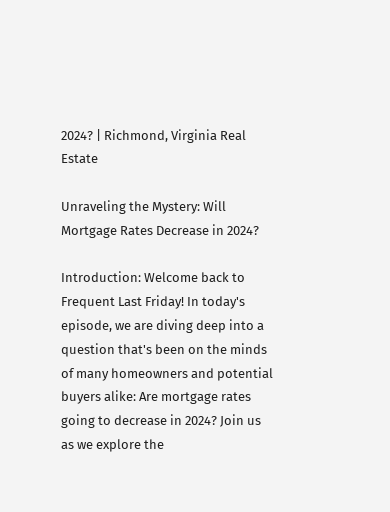2024? | Richmond, Virginia Real Estate

Unraveling the Mystery: Will Mortgage Rates Decrease in 2024?

Introduction: Welcome back to Frequent Last Friday! In today's episode, we are diving deep into a question that's been on the minds of many homeowners and potential buyers alike: Are mortgage rates going to decrease in 2024? Join us as we explore the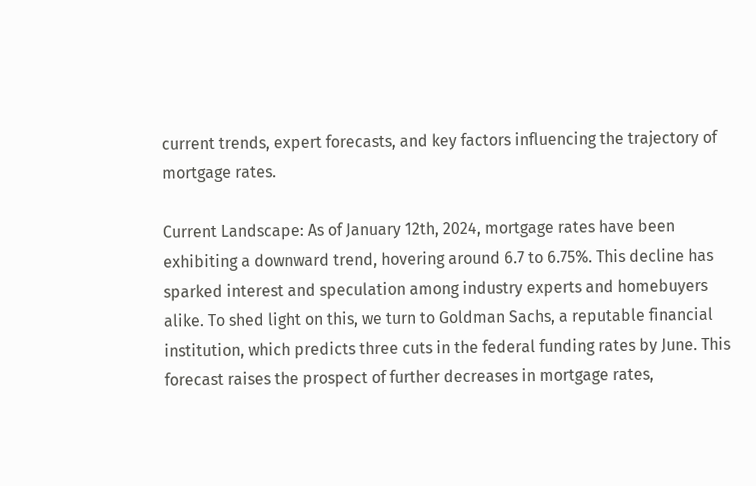current trends, expert forecasts, and key factors influencing the trajectory of mortgage rates.

Current Landscape: As of January 12th, 2024, mortgage rates have been exhibiting a downward trend, hovering around 6.7 to 6.75%. This decline has sparked interest and speculation among industry experts and homebuyers alike. To shed light on this, we turn to Goldman Sachs, a reputable financial institution, which predicts three cuts in the federal funding rates by June. This forecast raises the prospect of further decreases in mortgage rates,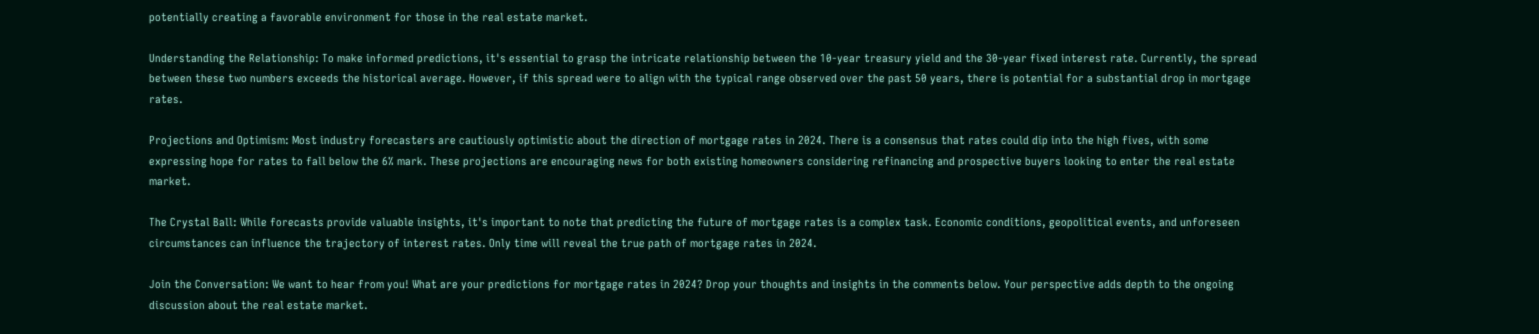potentially creating a favorable environment for those in the real estate market.

Understanding the Relationship: To make informed predictions, it's essential to grasp the intricate relationship between the 10-year treasury yield and the 30-year fixed interest rate. Currently, the spread between these two numbers exceeds the historical average. However, if this spread were to align with the typical range observed over the past 50 years, there is potential for a substantial drop in mortgage rates.

Projections and Optimism: Most industry forecasters are cautiously optimistic about the direction of mortgage rates in 2024. There is a consensus that rates could dip into the high fives, with some expressing hope for rates to fall below the 6% mark. These projections are encouraging news for both existing homeowners considering refinancing and prospective buyers looking to enter the real estate market.

The Crystal Ball: While forecasts provide valuable insights, it's important to note that predicting the future of mortgage rates is a complex task. Economic conditions, geopolitical events, and unforeseen circumstances can influence the trajectory of interest rates. Only time will reveal the true path of mortgage rates in 2024.

Join the Conversation: We want to hear from you! What are your predictions for mortgage rates in 2024? Drop your thoughts and insights in the comments below. Your perspective adds depth to the ongoing discussion about the real estate market.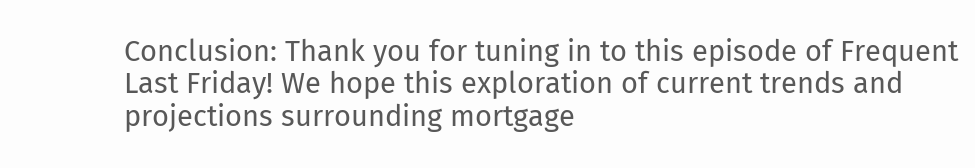Conclusion: Thank you for tuning in to this episode of Frequent Last Friday! We hope this exploration of current trends and projections surrounding mortgage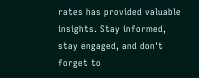rates has provided valuable insights. Stay informed, stay engaged, and don't forget to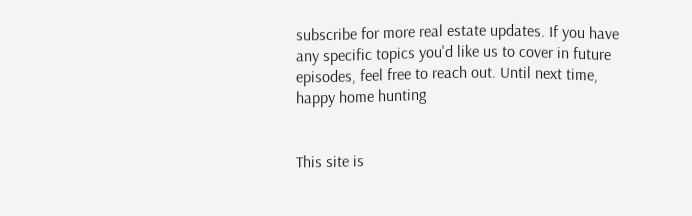subscribe for more real estate updates. If you have any specific topics you'd like us to cover in future episodes, feel free to reach out. Until next time, happy home hunting


This site is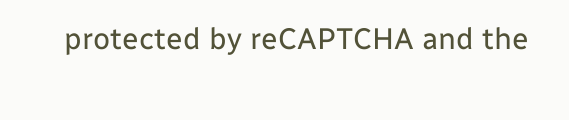protected by reCAPTCHA and the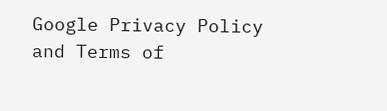Google Privacy Policy and Terms of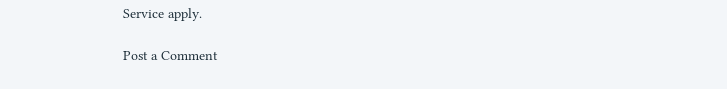Service apply.

Post a Comment